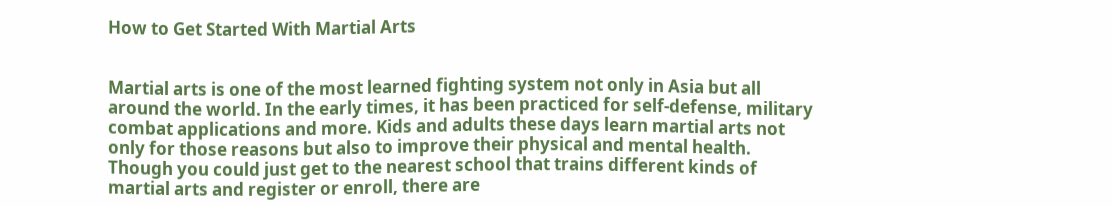How to Get Started With Martial Arts


Martial arts is one of the most learned fighting system not only in Asia but all around the world. In the early times, it has been practiced for self-defense, military combat applications and more. Kids and adults these days learn martial arts not only for those reasons but also to improve their physical and mental health. Though you could just get to the nearest school that trains different kinds of martial arts and register or enroll, there are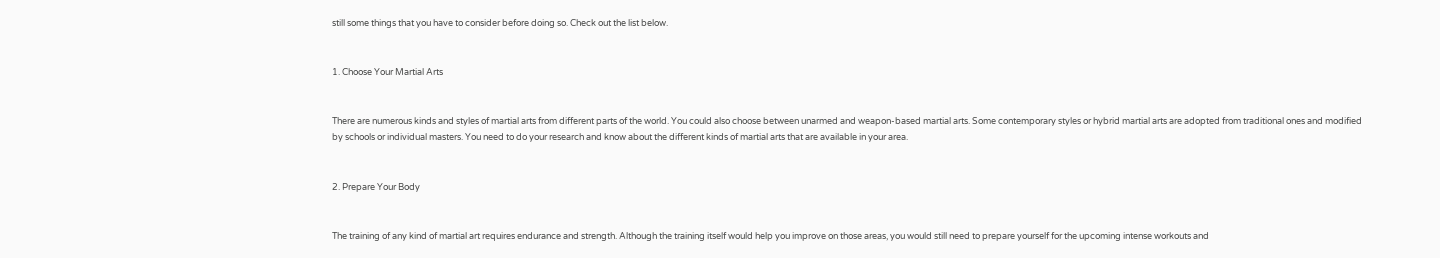still some things that you have to consider before doing so. Check out the list below.


1. Choose Your Martial Arts


There are numerous kinds and styles of martial arts from different parts of the world. You could also choose between unarmed and weapon-based martial arts. Some contemporary styles or hybrid martial arts are adopted from traditional ones and modified by schools or individual masters. You need to do your research and know about the different kinds of martial arts that are available in your area.


2. Prepare Your Body


The training of any kind of martial art requires endurance and strength. Although the training itself would help you improve on those areas, you would still need to prepare yourself for the upcoming intense workouts and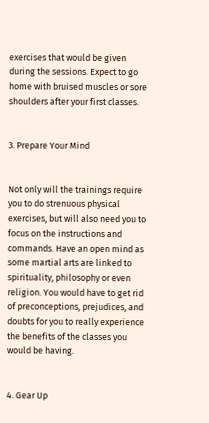exercises that would be given during the sessions. Expect to go home with bruised muscles or sore shoulders after your first classes.


3. Prepare Your Mind


Not only will the trainings require you to do strenuous physical exercises, but will also need you to focus on the instructions and commands. Have an open mind as some martial arts are linked to spirituality, philosophy or even religion. You would have to get rid of preconceptions, prejudices, and doubts for you to really experience the benefits of the classes you would be having.


4. Gear Up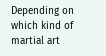Depending on which kind of martial art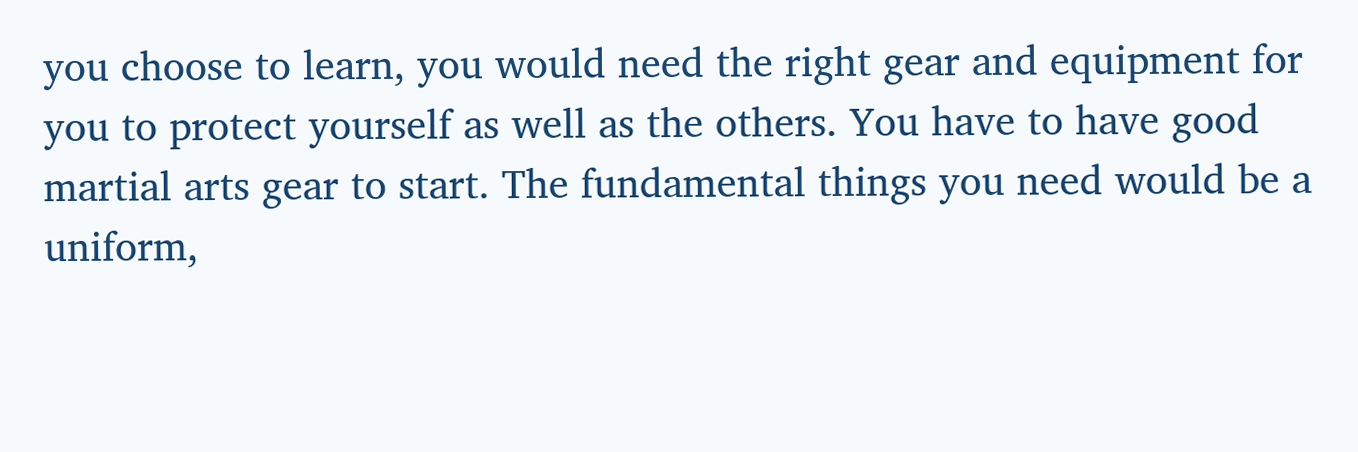you choose to learn, you would need the right gear and equipment for you to protect yourself as well as the others. You have to have good martial arts gear to start. The fundamental things you need would be a uniform,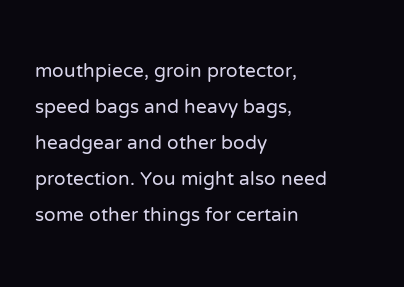mouthpiece, groin protector, speed bags and heavy bags, headgear and other body protection. You might also need some other things for certain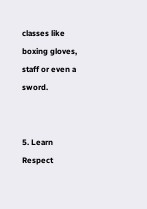classes like boxing gloves, staff or even a sword.


5. Learn Respect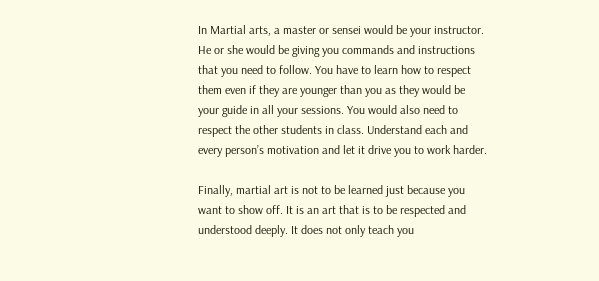In Martial arts, a master or sensei would be your instructor. He or she would be giving you commands and instructions that you need to follow. You have to learn how to respect them even if they are younger than you as they would be your guide in all your sessions. You would also need to respect the other students in class. Understand each and every person’s motivation and let it drive you to work harder.

Finally, martial art is not to be learned just because you want to show off. It is an art that is to be respected and understood deeply. It does not only teach you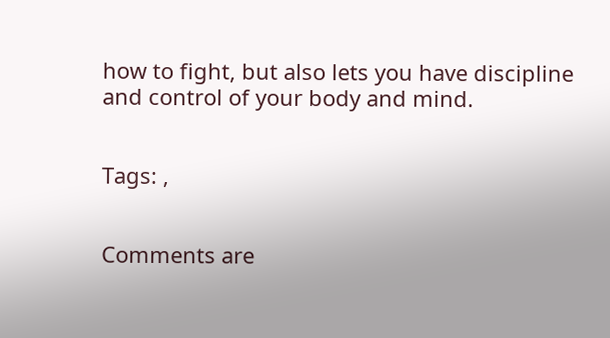how to fight, but also lets you have discipline and control of your body and mind.


Tags: ,


Comments are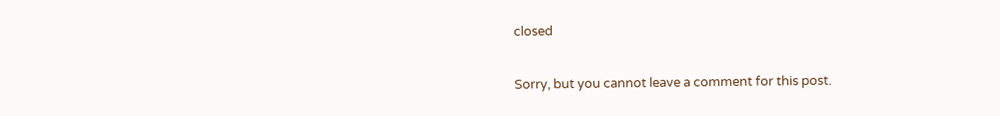closed

Sorry, but you cannot leave a comment for this post.